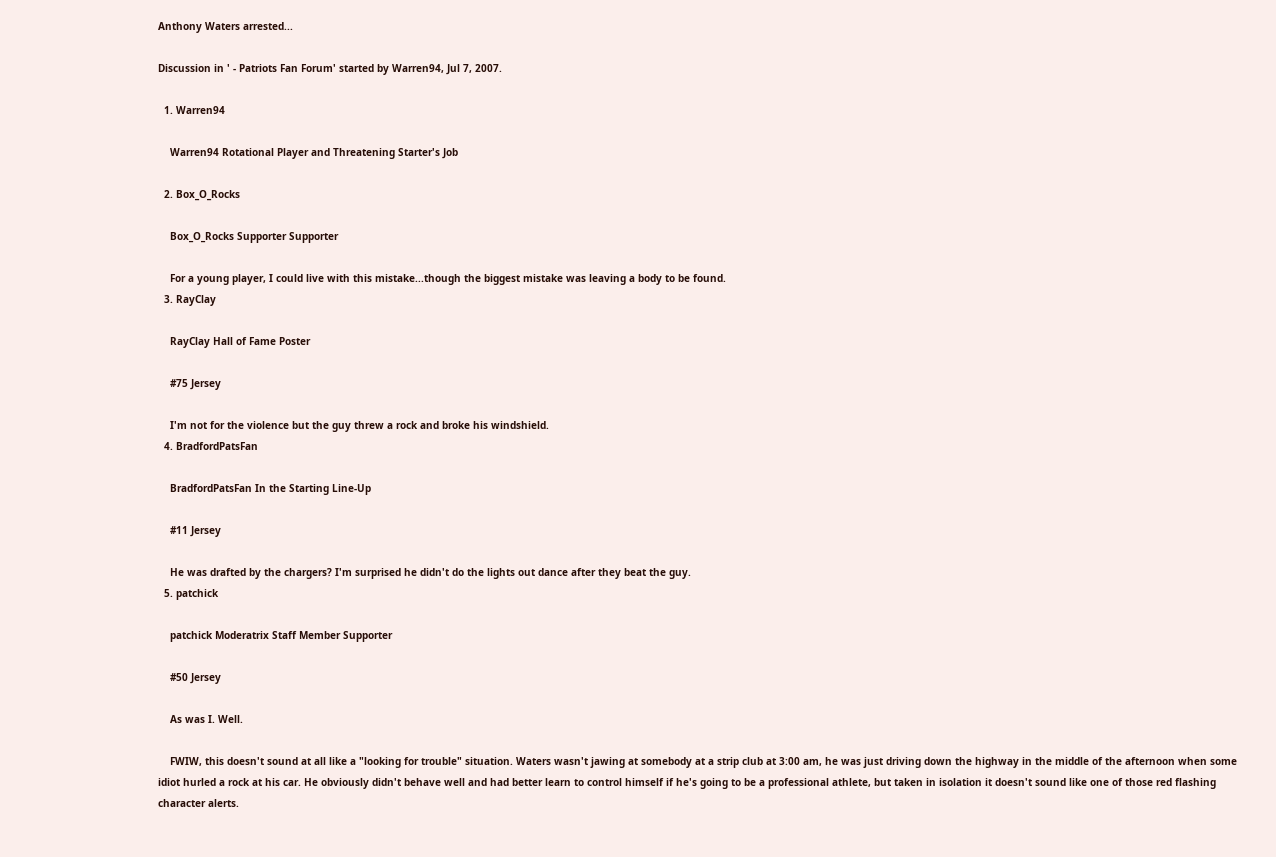Anthony Waters arrested...

Discussion in ' - Patriots Fan Forum' started by Warren94, Jul 7, 2007.

  1. Warren94

    Warren94 Rotational Player and Threatening Starter's Job

  2. Box_O_Rocks

    Box_O_Rocks Supporter Supporter

    For a young player, I could live with this mistake...though the biggest mistake was leaving a body to be found.
  3. RayClay

    RayClay Hall of Fame Poster

    #75 Jersey

    I'm not for the violence but the guy threw a rock and broke his windshield.
  4. BradfordPatsFan

    BradfordPatsFan In the Starting Line-Up

    #11 Jersey

    He was drafted by the chargers? I'm surprised he didn't do the lights out dance after they beat the guy.
  5. patchick

    patchick Moderatrix Staff Member Supporter

    #50 Jersey

    As was I. Well.

    FWIW, this doesn't sound at all like a "looking for trouble" situation. Waters wasn't jawing at somebody at a strip club at 3:00 am, he was just driving down the highway in the middle of the afternoon when some idiot hurled a rock at his car. He obviously didn't behave well and had better learn to control himself if he's going to be a professional athlete, but taken in isolation it doesn't sound like one of those red flashing character alerts.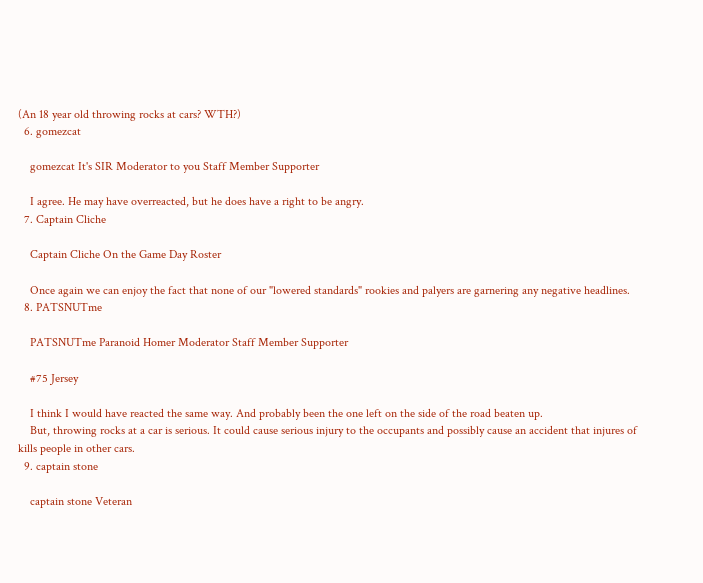(An 18 year old throwing rocks at cars? WTH?)
  6. gomezcat

    gomezcat It's SIR Moderator to you Staff Member Supporter

    I agree. He may have overreacted, but he does have a right to be angry.
  7. Captain Cliche

    Captain Cliche On the Game Day Roster

    Once again we can enjoy the fact that none of our "lowered standards" rookies and palyers are garnering any negative headlines.
  8. PATSNUTme

    PATSNUTme Paranoid Homer Moderator Staff Member Supporter

    #75 Jersey

    I think I would have reacted the same way. And probably been the one left on the side of the road beaten up.
    But, throwing rocks at a car is serious. It could cause serious injury to the occupants and possibly cause an accident that injures of kills people in other cars.
  9. captain stone

    captain stone Veteran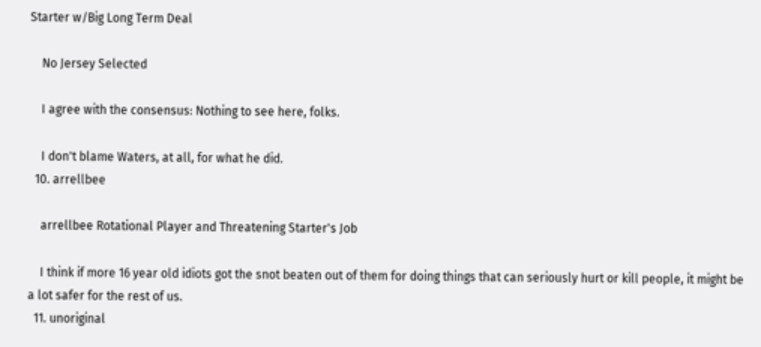Starter w/Big Long Term Deal

    No Jersey Selected

    I agree with the consensus: Nothing to see here, folks.

    I don't blame Waters, at all, for what he did.
  10. arrellbee

    arrellbee Rotational Player and Threatening Starter's Job

    I think if more 16 year old idiots got the snot beaten out of them for doing things that can seriously hurt or kill people, it might be a lot safer for the rest of us.
  11. unoriginal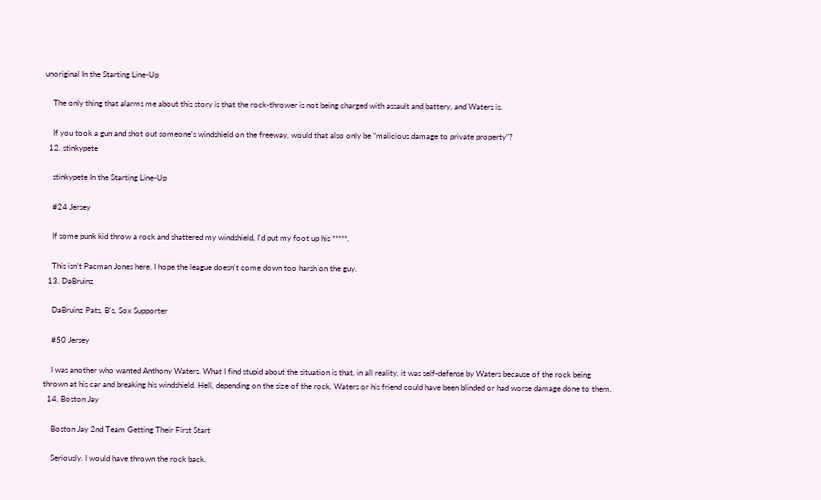unoriginal In the Starting Line-Up

    The only thing that alarms me about this story is that the rock-thrower is not being charged with assault and battery, and Waters is.

    If you took a gun and shot out someone's windshield on the freeway, would that also only be "malicious damage to private property"?
  12. stinkypete

    stinkypete In the Starting Line-Up

    #24 Jersey

    If some punk kid throw a rock and shattered my windshield, I'd put my foot up his *****.

    This isn't Pacman Jones here. I hope the league doesn't come down too harsh on the guy.
  13. DaBruinz

    DaBruinz Pats, B's, Sox Supporter

    #50 Jersey

    I was another who wanted Anthony Waters. What I find stupid about the situation is that, in all reality, it was self-defense by Waters because of the rock being thrown at his car and breaking his windshield. Hell, depending on the size of the rock, Waters or his friend could have been blinded or had worse damage done to them.
  14. Boston Jay

    Boston Jay 2nd Team Getting Their First Start

    Seriously. I would have thrown the rock back.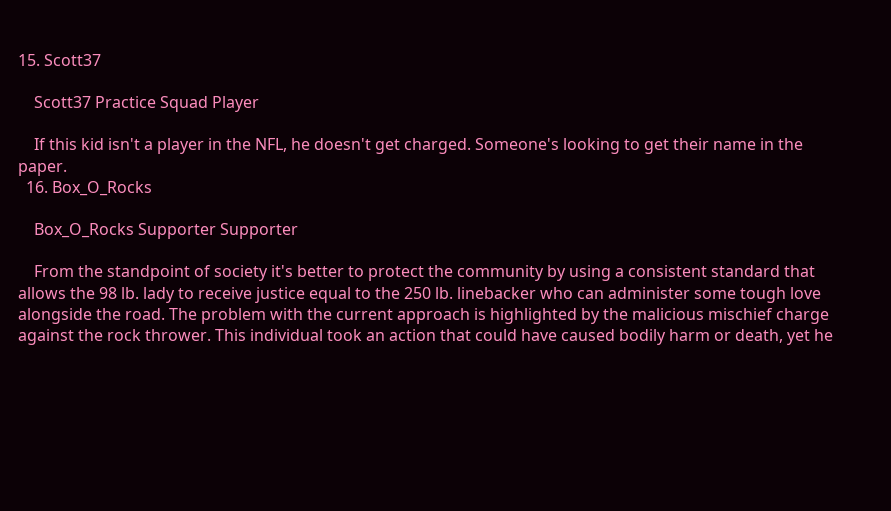15. Scott37

    Scott37 Practice Squad Player

    If this kid isn't a player in the NFL, he doesn't get charged. Someone's looking to get their name in the paper.
  16. Box_O_Rocks

    Box_O_Rocks Supporter Supporter

    From the standpoint of society it's better to protect the community by using a consistent standard that allows the 98 lb. lady to receive justice equal to the 250 lb. linebacker who can administer some tough love alongside the road. The problem with the current approach is highlighted by the malicious mischief charge against the rock thrower. This individual took an action that could have caused bodily harm or death, yet he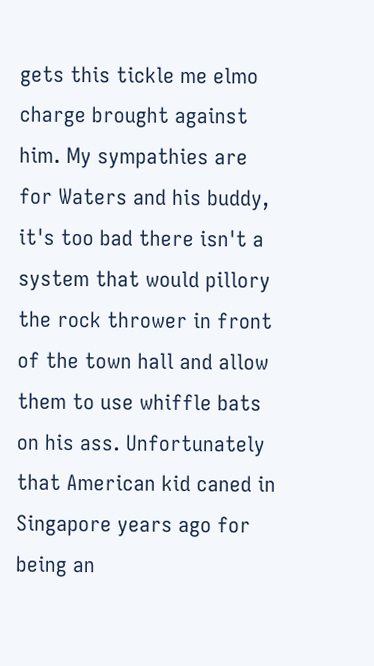gets this tickle me elmo charge brought against him. My sympathies are for Waters and his buddy, it's too bad there isn't a system that would pillory the rock thrower in front of the town hall and allow them to use whiffle bats on his ass. Unfortunately that American kid caned in Singapore years ago for being an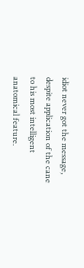idiot never got the message, despite application of the cane to his most intelligent anatomical feature.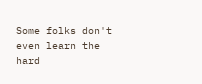Some folks don't even learn the hard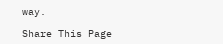way.

Share This Page